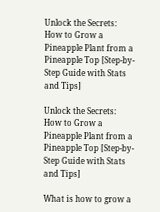Unlock the Secrets: How to Grow a Pineapple Plant from a Pineapple Top [Step-by-Step Guide with Stats and Tips]

Unlock the Secrets: How to Grow a Pineapple Plant from a Pineapple Top [Step-by-Step Guide with Stats and Tips]

What is how to grow a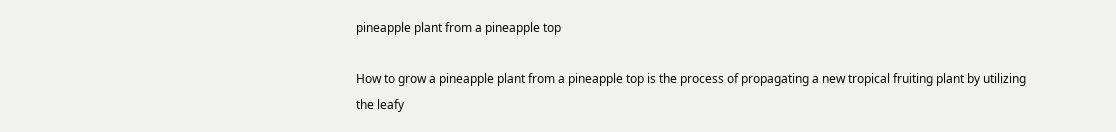pineapple plant from a pineapple top

How to grow a pineapple plant from a pineapple top is the process of propagating a new tropical fruiting plant by utilizing the leafy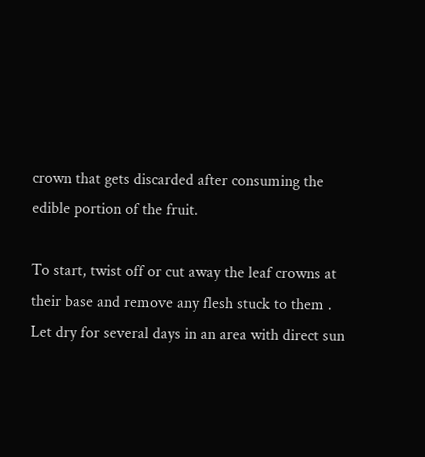crown that gets discarded after consuming the edible portion of the fruit.

To start, twist off or cut away the leaf crowns at their base and remove any flesh stuck to them . Let dry for several days in an area with direct sun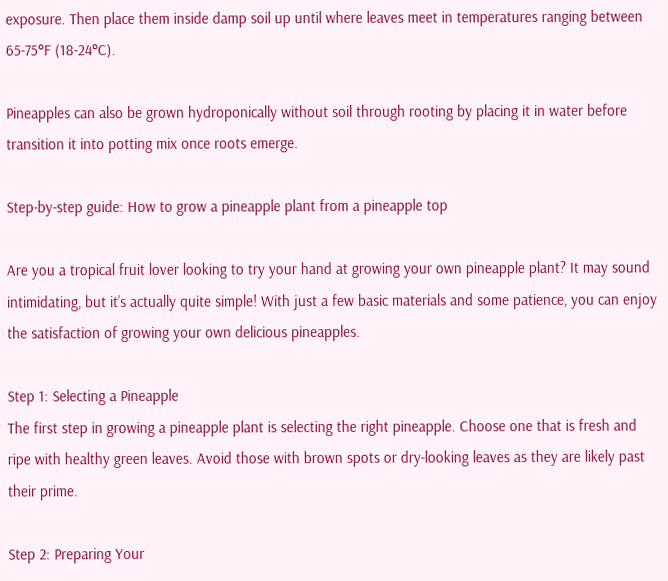exposure. Then place them inside damp soil up until where leaves meet in temperatures ranging between 65-75°F (18-24°C).

Pineapples can also be grown hydroponically without soil through rooting by placing it in water before transition it into potting mix once roots emerge.

Step-by-step guide: How to grow a pineapple plant from a pineapple top

Are you a tropical fruit lover looking to try your hand at growing your own pineapple plant? It may sound intimidating, but it’s actually quite simple! With just a few basic materials and some patience, you can enjoy the satisfaction of growing your own delicious pineapples.

Step 1: Selecting a Pineapple
The first step in growing a pineapple plant is selecting the right pineapple. Choose one that is fresh and ripe with healthy green leaves. Avoid those with brown spots or dry-looking leaves as they are likely past their prime.

Step 2: Preparing Your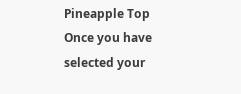Pineapple Top
Once you have selected your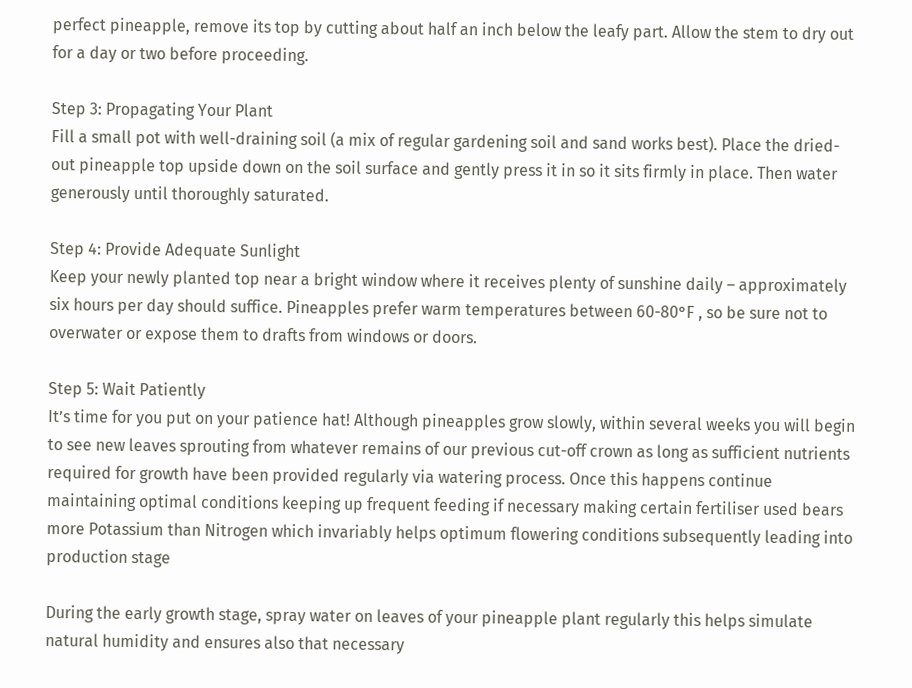perfect pineapple, remove its top by cutting about half an inch below the leafy part. Allow the stem to dry out for a day or two before proceeding.

Step 3: Propagating Your Plant
Fill a small pot with well-draining soil (a mix of regular gardening soil and sand works best). Place the dried-out pineapple top upside down on the soil surface and gently press it in so it sits firmly in place. Then water generously until thoroughly saturated.

Step 4: Provide Adequate Sunlight
Keep your newly planted top near a bright window where it receives plenty of sunshine daily – approximately six hours per day should suffice. Pineapples prefer warm temperatures between 60-80°F , so be sure not to overwater or expose them to drafts from windows or doors.

Step 5: Wait Patiently
It’s time for you put on your patience hat! Although pineapples grow slowly, within several weeks you will begin to see new leaves sprouting from whatever remains of our previous cut-off crown as long as sufficient nutrients required for growth have been provided regularly via watering process. Once this happens continue maintaining optimal conditions keeping up frequent feeding if necessary making certain fertiliser used bears more Potassium than Nitrogen which invariably helps optimum flowering conditions subsequently leading into production stage

During the early growth stage, spray water on leaves of your pineapple plant regularly this helps simulate natural humidity and ensures also that necessary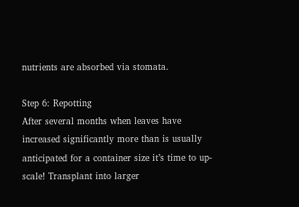nutrients are absorbed via stomata.

Step 6: Repotting
After several months when leaves have increased significantly more than is usually anticipated for a container size it’s time to up-scale! Transplant into larger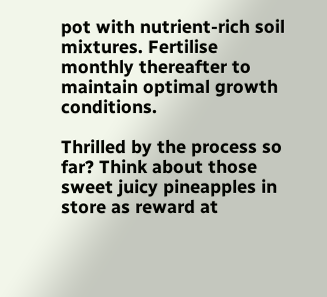pot with nutrient-rich soil mixtures. Fertilise monthly thereafter to maintain optimal growth conditions.

Thrilled by the process so far? Think about those sweet juicy pineapples in store as reward at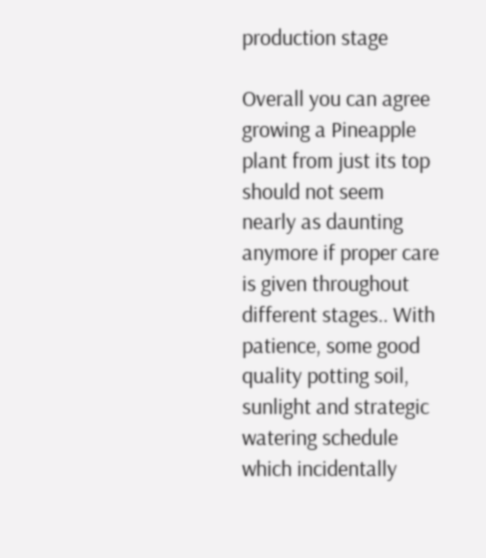production stage

Overall you can agree growing a Pineapple plant from just its top should not seem nearly as daunting anymore if proper care is given throughout different stages.. With patience, some good quality potting soil, sunlight and strategic watering schedule which incidentally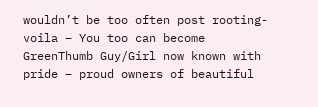wouldn’t be too often post rooting- voila – You too can become GreenThumb Guy/Girl now known with pride – proud owners of beautiful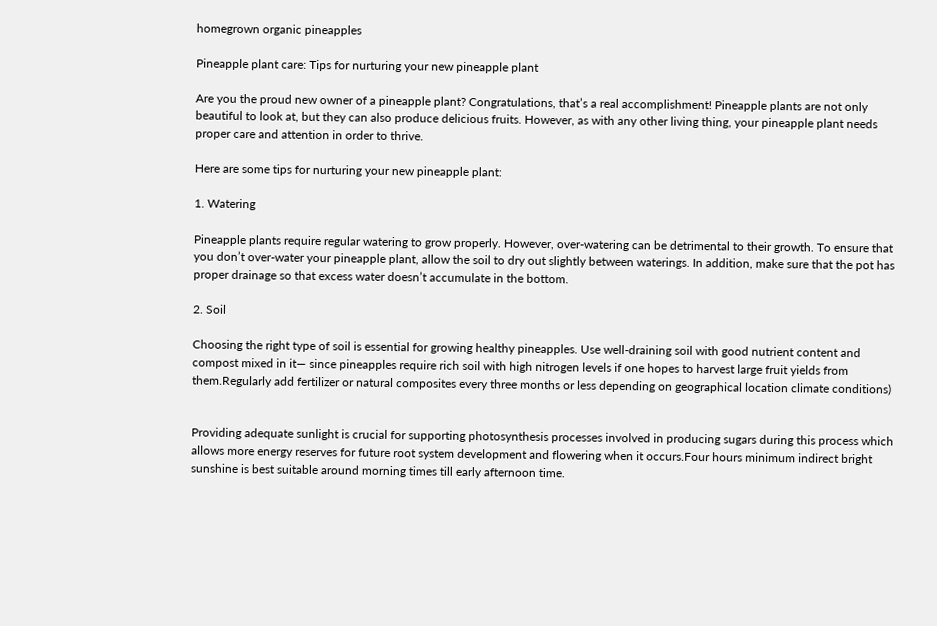homegrown organic pineapples

Pineapple plant care: Tips for nurturing your new pineapple plant

Are you the proud new owner of a pineapple plant? Congratulations, that’s a real accomplishment! Pineapple plants are not only beautiful to look at, but they can also produce delicious fruits. However, as with any other living thing, your pineapple plant needs proper care and attention in order to thrive.

Here are some tips for nurturing your new pineapple plant:

1. Watering

Pineapple plants require regular watering to grow properly. However, over-watering can be detrimental to their growth. To ensure that you don’t over-water your pineapple plant, allow the soil to dry out slightly between waterings. In addition, make sure that the pot has proper drainage so that excess water doesn’t accumulate in the bottom.

2. Soil

Choosing the right type of soil is essential for growing healthy pineapples. Use well-draining soil with good nutrient content and compost mixed in it— since pineapples require rich soil with high nitrogen levels if one hopes to harvest large fruit yields from them.Regularly add fertilizer or natural composites every three months or less depending on geographical location climate conditions)


Providing adequate sunlight is crucial for supporting photosynthesis processes involved in producing sugars during this process which allows more energy reserves for future root system development and flowering when it occurs.Four hours minimum indirect bright sunshine is best suitable around morning times till early afternoon time.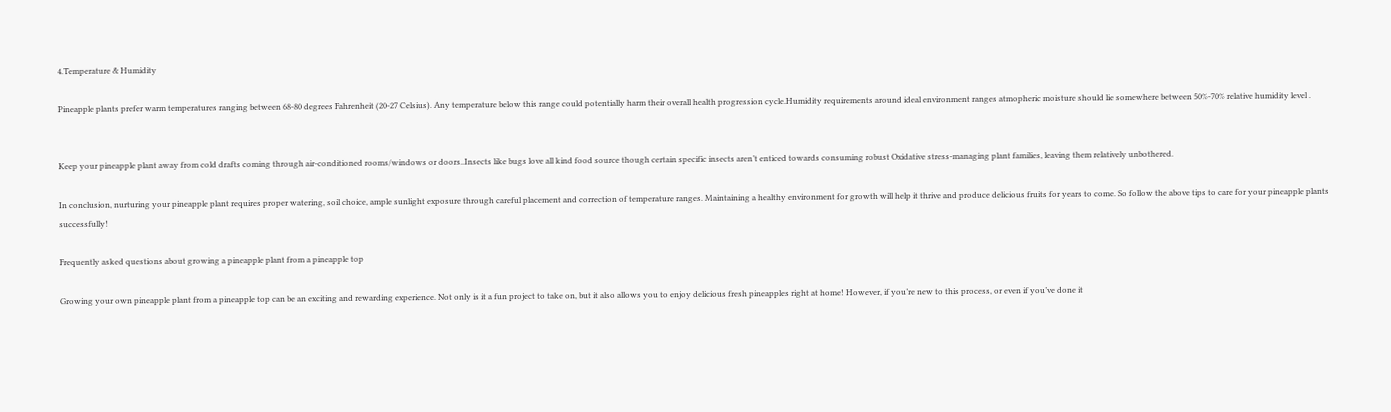4.Temperature & Humidity

Pineapple plants prefer warm temperatures ranging between 68-80 degrees Fahrenheit (20-27 Celsius). Any temperature below this range could potentially harm their overall health progression cycle.Humidity requirements around ideal environment ranges atmopheric moisture should lie somewhere between 50%-70% relative humidity level .


Keep your pineapple plant away from cold drafts coming through air-conditioned rooms/windows or doors..Insects like bugs love all kind food source though certain specific insects aren’t enticed towards consuming robust Oxidative stress-managing plant families, leaving them relatively unbothered.

In conclusion, nurturing your pineapple plant requires proper watering, soil choice, ample sunlight exposure through careful placement and correction of temperature ranges. Maintaining a healthy environment for growth will help it thrive and produce delicious fruits for years to come. So follow the above tips to care for your pineapple plants successfully!

Frequently asked questions about growing a pineapple plant from a pineapple top

Growing your own pineapple plant from a pineapple top can be an exciting and rewarding experience. Not only is it a fun project to take on, but it also allows you to enjoy delicious fresh pineapples right at home! However, if you’re new to this process, or even if you’ve done it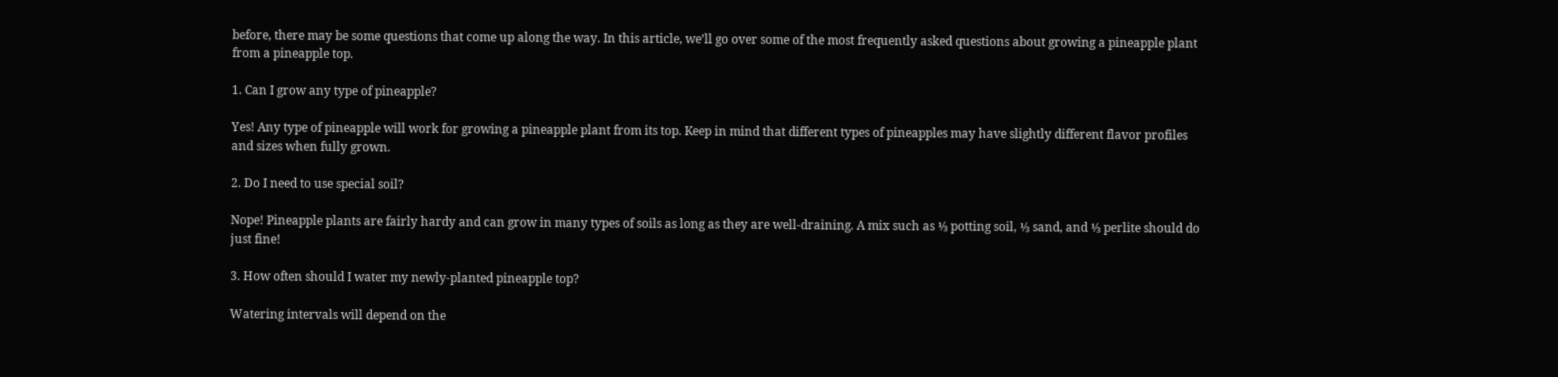before, there may be some questions that come up along the way. In this article, we’ll go over some of the most frequently asked questions about growing a pineapple plant from a pineapple top.

1. Can I grow any type of pineapple?

Yes! Any type of pineapple will work for growing a pineapple plant from its top. Keep in mind that different types of pineapples may have slightly different flavor profiles and sizes when fully grown.

2. Do I need to use special soil?

Nope! Pineapple plants are fairly hardy and can grow in many types of soils as long as they are well-draining. A mix such as ⅓ potting soil, ⅓ sand, and ⅓ perlite should do just fine!

3. How often should I water my newly-planted pineapple top?

Watering intervals will depend on the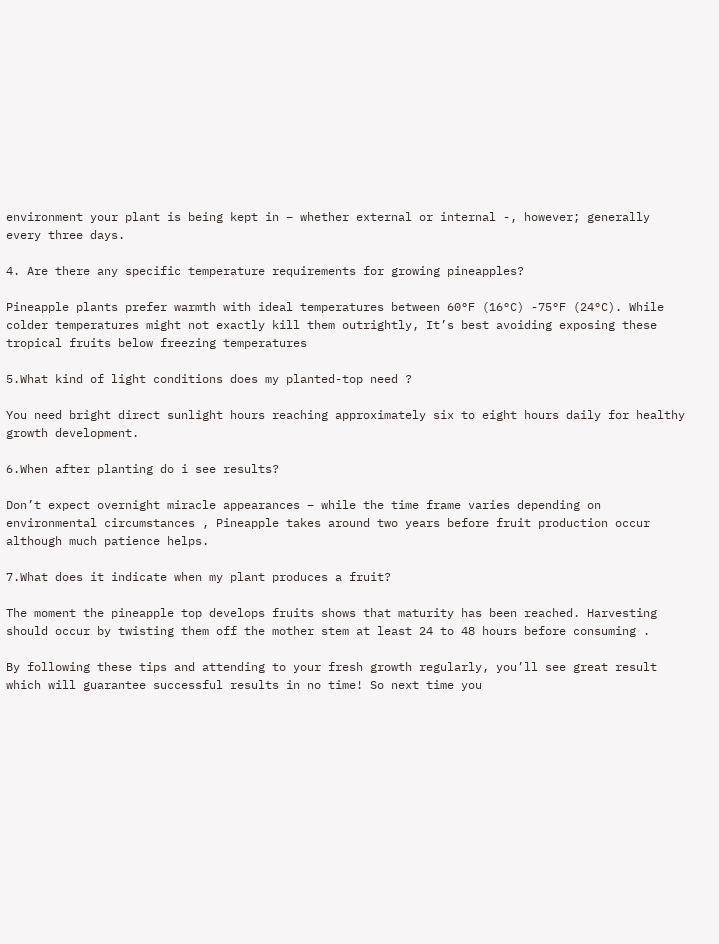environment your plant is being kept in – whether external or internal -, however; generally every three days.

4. Are there any specific temperature requirements for growing pineapples?

Pineapple plants prefer warmth with ideal temperatures between 60°F (16°C) -75°F (24°C). While colder temperatures might not exactly kill them outrightly, It’s best avoiding exposing these tropical fruits below freezing temperatures

5.What kind of light conditions does my planted-top need ?

You need bright direct sunlight hours reaching approximately six to eight hours daily for healthy growth development.

6.When after planting do i see results?

Don’t expect overnight miracle appearances – while the time frame varies depending on environmental circumstances , Pineapple takes around two years before fruit production occur although much patience helps.

7.What does it indicate when my plant produces a fruit?

The moment the pineapple top develops fruits shows that maturity has been reached. Harvesting should occur by twisting them off the mother stem at least 24 to 48 hours before consuming .

By following these tips and attending to your fresh growth regularly, you’ll see great result which will guarantee successful results in no time! So next time you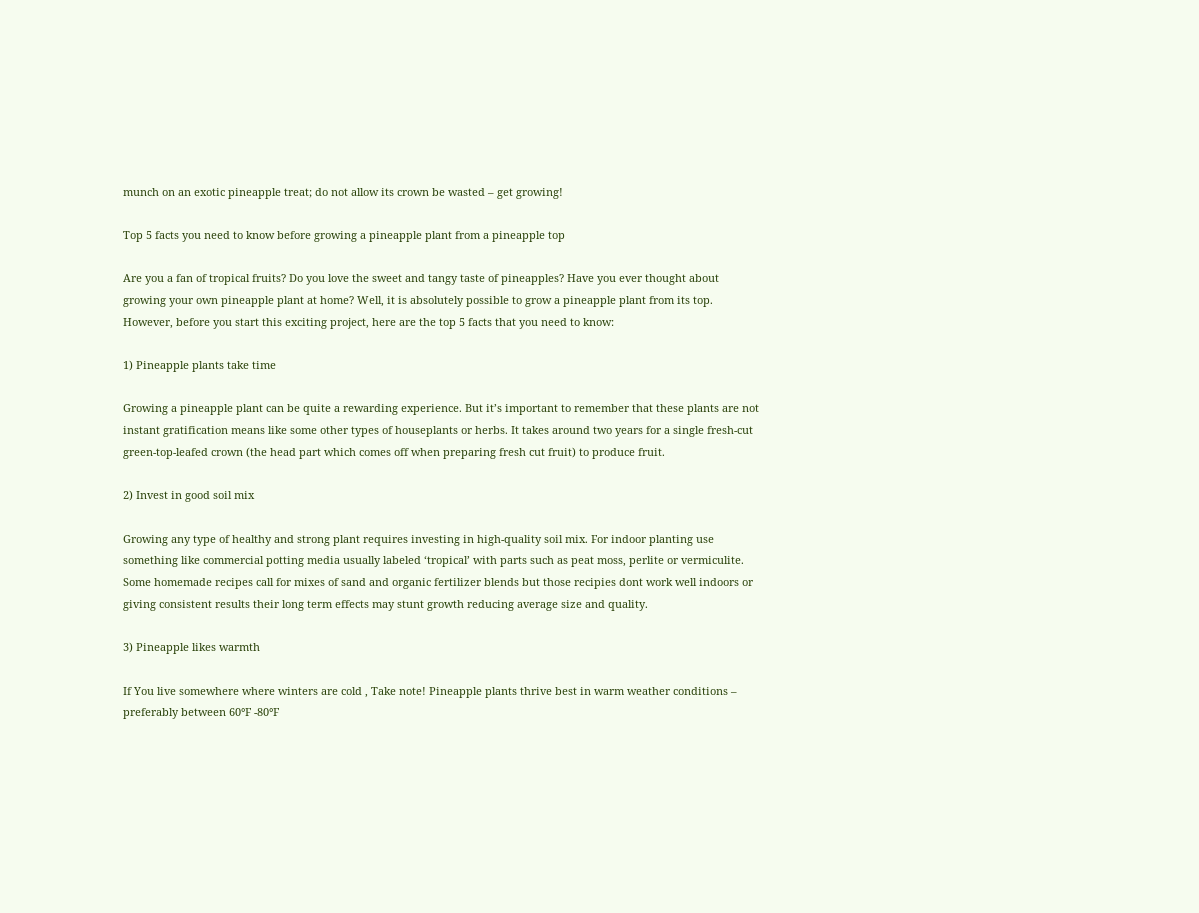munch on an exotic pineapple treat; do not allow its crown be wasted – get growing!

Top 5 facts you need to know before growing a pineapple plant from a pineapple top

Are you a fan of tropical fruits? Do you love the sweet and tangy taste of pineapples? Have you ever thought about growing your own pineapple plant at home? Well, it is absolutely possible to grow a pineapple plant from its top. However, before you start this exciting project, here are the top 5 facts that you need to know:

1) Pineapple plants take time

Growing a pineapple plant can be quite a rewarding experience. But it’s important to remember that these plants are not instant gratification means like some other types of houseplants or herbs. It takes around two years for a single fresh-cut green-top-leafed crown (the head part which comes off when preparing fresh cut fruit) to produce fruit.

2) Invest in good soil mix

Growing any type of healthy and strong plant requires investing in high-quality soil mix. For indoor planting use something like commercial potting media usually labeled ‘tropical’ with parts such as peat moss, perlite or vermiculite. Some homemade recipes call for mixes of sand and organic fertilizer blends but those recipies dont work well indoors or giving consistent results their long term effects may stunt growth reducing average size and quality.

3) Pineapple likes warmth

If You live somewhere where winters are cold , Take note! Pineapple plants thrive best in warm weather conditions – preferably between 60°F -80°F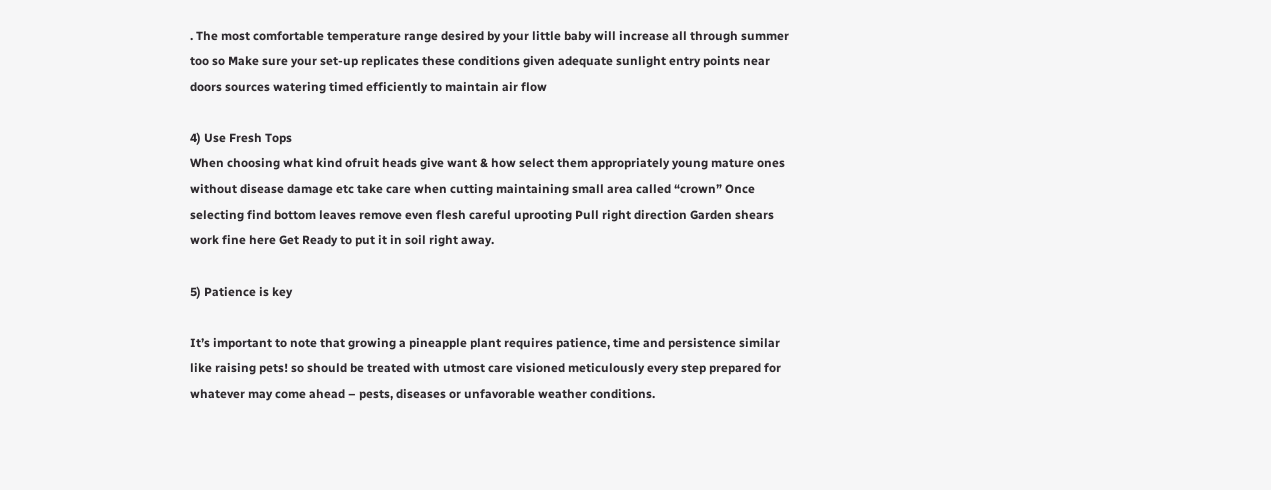. The most comfortable temperature range desired by your little baby will increase all through summer too so Make sure your set-up replicates these conditions given adequate sunlight entry points near doors sources watering timed efficiently to maintain air flow

4) Use Fresh Tops
When choosing what kind ofruit heads give want & how select them appropriately young mature ones without disease damage etc take care when cutting maintaining small area called “crown” Once selecting find bottom leaves remove even flesh careful uprooting Pull right direction Garden shears work fine here Get Ready to put it in soil right away.

5) Patience is key

It’s important to note that growing a pineapple plant requires patience, time and persistence similar like raising pets! so should be treated with utmost care visioned meticulously every step prepared for whatever may come ahead – pests, diseases or unfavorable weather conditions.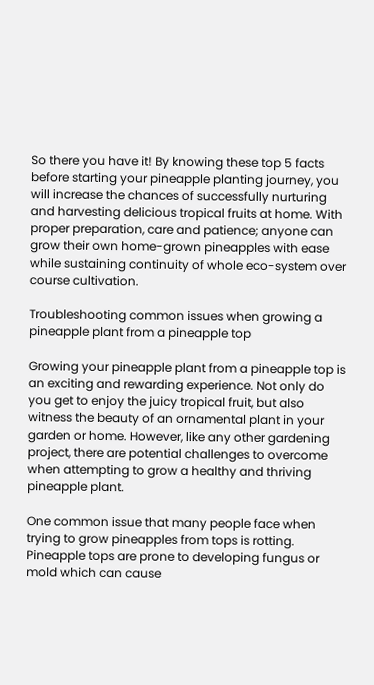So there you have it! By knowing these top 5 facts before starting your pineapple planting journey, you will increase the chances of successfully nurturing and harvesting delicious tropical fruits at home. With proper preparation, care and patience; anyone can grow their own home-grown pineapples with ease while sustaining continuity of whole eco-system over course cultivation.

Troubleshooting common issues when growing a pineapple plant from a pineapple top

Growing your pineapple plant from a pineapple top is an exciting and rewarding experience. Not only do you get to enjoy the juicy tropical fruit, but also witness the beauty of an ornamental plant in your garden or home. However, like any other gardening project, there are potential challenges to overcome when attempting to grow a healthy and thriving pineapple plant.

One common issue that many people face when trying to grow pineapples from tops is rotting. Pineapple tops are prone to developing fungus or mold which can cause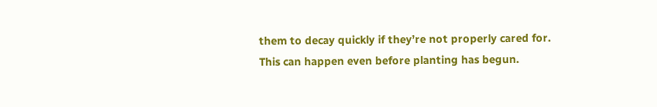them to decay quickly if they’re not properly cared for. This can happen even before planting has begun.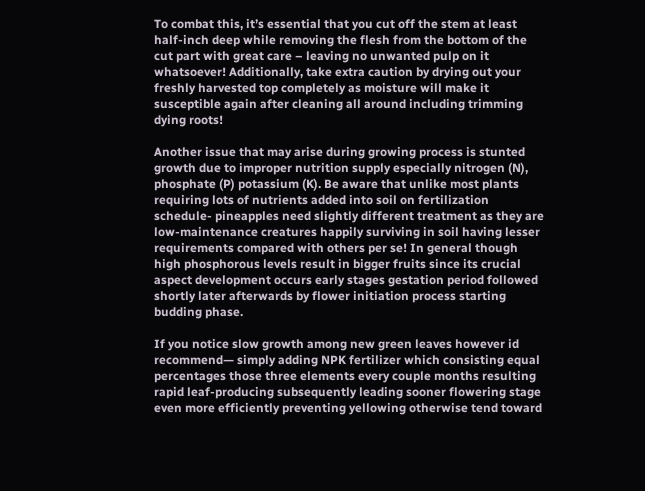To combat this, it’s essential that you cut off the stem at least half-inch deep while removing the flesh from the bottom of the cut part with great care – leaving no unwanted pulp on it whatsoever! Additionally, take extra caution by drying out your freshly harvested top completely as moisture will make it susceptible again after cleaning all around including trimming dying roots!

Another issue that may arise during growing process is stunted growth due to improper nutrition supply especially nitrogen (N), phosphate (P) potassium (K). Be aware that unlike most plants requiring lots of nutrients added into soil on fertilization schedule- pineapples need slightly different treatment as they are low-maintenance creatures happily surviving in soil having lesser requirements compared with others per se! In general though high phosphorous levels result in bigger fruits since its crucial aspect development occurs early stages gestation period followed shortly later afterwards by flower initiation process starting budding phase.

If you notice slow growth among new green leaves however id recommend— simply adding NPK fertilizer which consisting equal percentages those three elements every couple months resulting rapid leaf-producing subsequently leading sooner flowering stage even more efficiently preventing yellowing otherwise tend toward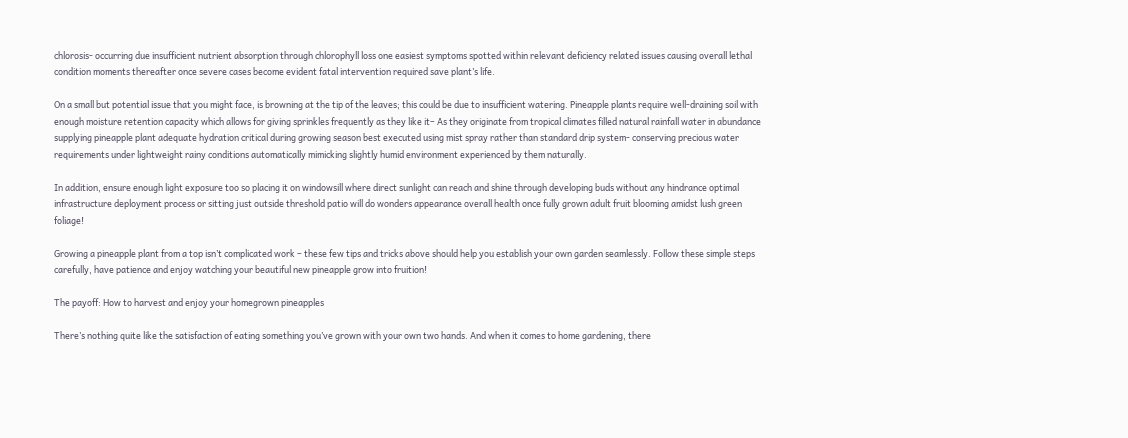chlorosis- occurring due insufficient nutrient absorption through chlorophyll loss one easiest symptoms spotted within relevant deficiency related issues causing overall lethal condition moments thereafter once severe cases become evident fatal intervention required save plant’s life.

On a small but potential issue that you might face, is browning at the tip of the leaves; this could be due to insufficient watering. Pineapple plants require well-draining soil with enough moisture retention capacity which allows for giving sprinkles frequently as they like it– As they originate from tropical climates filled natural rainfall water in abundance supplying pineapple plant adequate hydration critical during growing season best executed using mist spray rather than standard drip system- conserving precious water requirements under lightweight rainy conditions automatically mimicking slightly humid environment experienced by them naturally.

In addition, ensure enough light exposure too so placing it on windowsill where direct sunlight can reach and shine through developing buds without any hindrance optimal infrastructure deployment process or sitting just outside threshold patio will do wonders appearance overall health once fully grown adult fruit blooming amidst lush green foliage!

Growing a pineapple plant from a top isn’t complicated work – these few tips and tricks above should help you establish your own garden seamlessly. Follow these simple steps carefully, have patience and enjoy watching your beautiful new pineapple grow into fruition!

The payoff: How to harvest and enjoy your homegrown pineapples

There’s nothing quite like the satisfaction of eating something you’ve grown with your own two hands. And when it comes to home gardening, there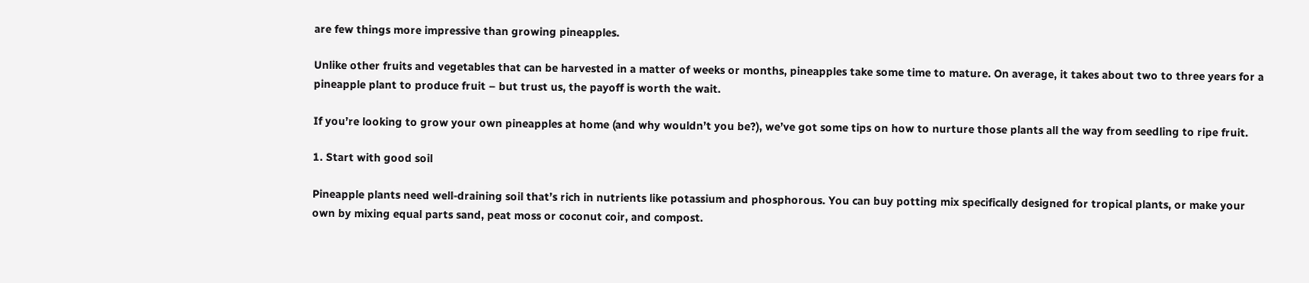are few things more impressive than growing pineapples.

Unlike other fruits and vegetables that can be harvested in a matter of weeks or months, pineapples take some time to mature. On average, it takes about two to three years for a pineapple plant to produce fruit – but trust us, the payoff is worth the wait.

If you’re looking to grow your own pineapples at home (and why wouldn’t you be?), we’ve got some tips on how to nurture those plants all the way from seedling to ripe fruit.

1. Start with good soil

Pineapple plants need well-draining soil that’s rich in nutrients like potassium and phosphorous. You can buy potting mix specifically designed for tropical plants, or make your own by mixing equal parts sand, peat moss or coconut coir, and compost.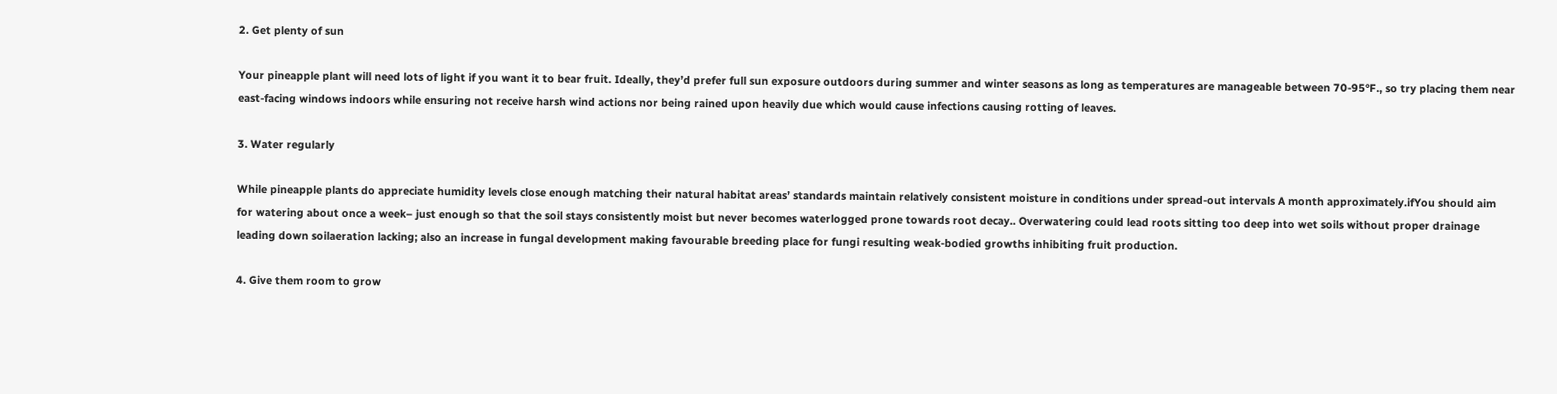2. Get plenty of sun

Your pineapple plant will need lots of light if you want it to bear fruit. Ideally, they’d prefer full sun exposure outdoors during summer and winter seasons as long as temperatures are manageable between 70-95°F., so try placing them near east-facing windows indoors while ensuring not receive harsh wind actions nor being rained upon heavily due which would cause infections causing rotting of leaves.

3. Water regularly

While pineapple plants do appreciate humidity levels close enough matching their natural habitat areas’ standards maintain relatively consistent moisture in conditions under spread-out intervals A month approximately.ifYou should aim for watering about once a week– just enough so that the soil stays consistently moist but never becomes waterlogged prone towards root decay.. Overwatering could lead roots sitting too deep into wet soils without proper drainage leading down soilaeration lacking; also an increase in fungal development making favourable breeding place for fungi resulting weak-bodied growths inhibiting fruit production.

4. Give them room to grow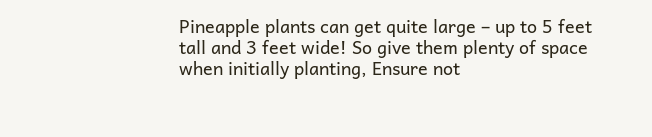Pineapple plants can get quite large – up to 5 feet tall and 3 feet wide! So give them plenty of space when initially planting, Ensure not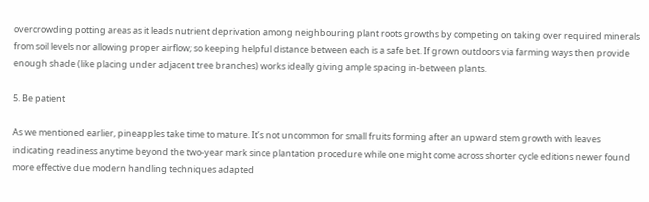overcrowding potting areas as it leads nutrient deprivation among neighbouring plant roots growths by competing on taking over required minerals from soil levels nor allowing proper airflow; so keeping helpful distance between each is a safe bet. If grown outdoors via farming ways then provide enough shade (like placing under adjacent tree branches) works ideally giving ample spacing in-between plants.

5. Be patient

As we mentioned earlier, pineapples take time to mature. It’s not uncommon for small fruits forming after an upward stem growth with leaves indicating readiness anytime beyond the two-year mark since plantation procedure while one might come across shorter cycle editions newer found more effective due modern handling techniques adapted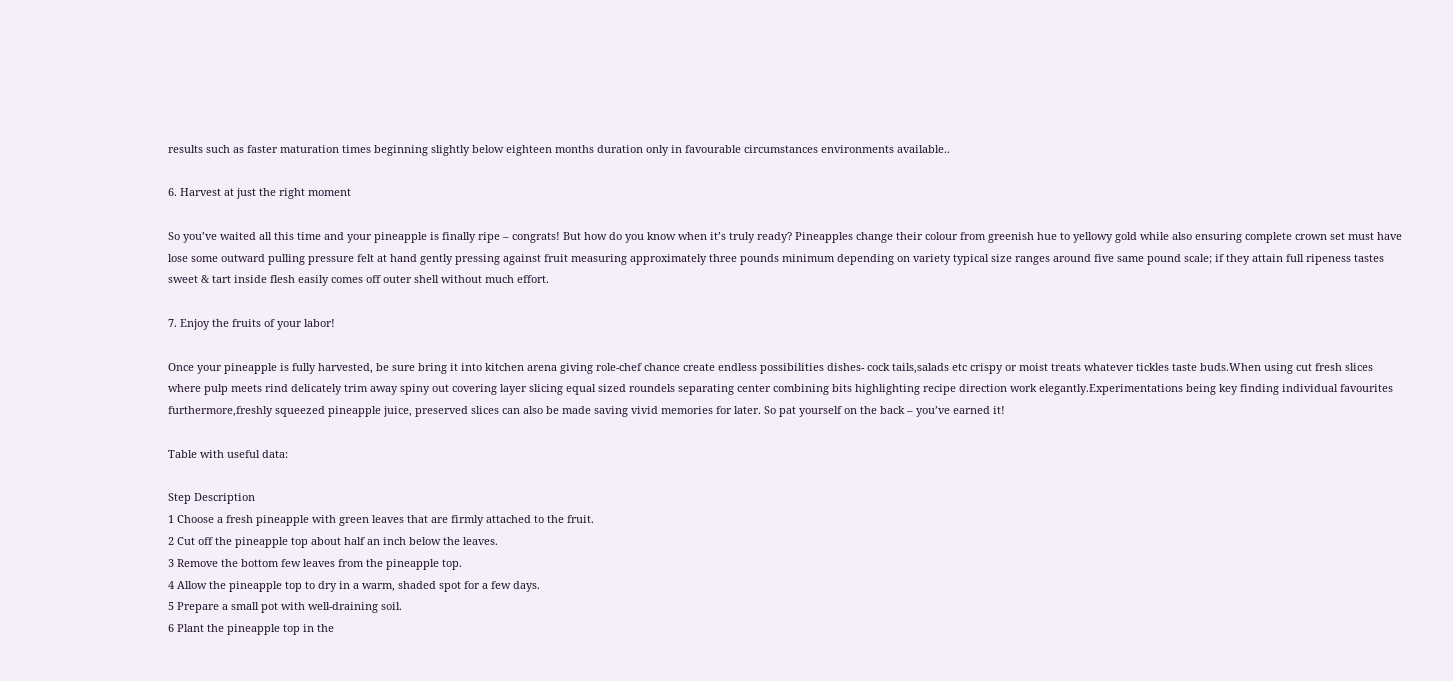results such as faster maturation times beginning slightly below eighteen months duration only in favourable circumstances environments available..

6. Harvest at just the right moment

So you’ve waited all this time and your pineapple is finally ripe – congrats! But how do you know when it’s truly ready? Pineapples change their colour from greenish hue to yellowy gold while also ensuring complete crown set must have lose some outward pulling pressure felt at hand gently pressing against fruit measuring approximately three pounds minimum depending on variety typical size ranges around five same pound scale; if they attain full ripeness tastes sweet & tart inside flesh easily comes off outer shell without much effort.

7. Enjoy the fruits of your labor!

Once your pineapple is fully harvested, be sure bring it into kitchen arena giving role-chef chance create endless possibilities dishes- cock tails,salads etc crispy or moist treats whatever tickles taste buds.When using cut fresh slices where pulp meets rind delicately trim away spiny out covering layer slicing equal sized roundels separating center combining bits highlighting recipe direction work elegantly.Experimentations being key finding individual favourites furthermore,freshly squeezed pineapple juice, preserved slices can also be made saving vivid memories for later. So pat yourself on the back – you’ve earned it!

Table with useful data:

Step Description
1 Choose a fresh pineapple with green leaves that are firmly attached to the fruit.
2 Cut off the pineapple top about half an inch below the leaves.
3 Remove the bottom few leaves from the pineapple top.
4 Allow the pineapple top to dry in a warm, shaded spot for a few days.
5 Prepare a small pot with well-draining soil.
6 Plant the pineapple top in the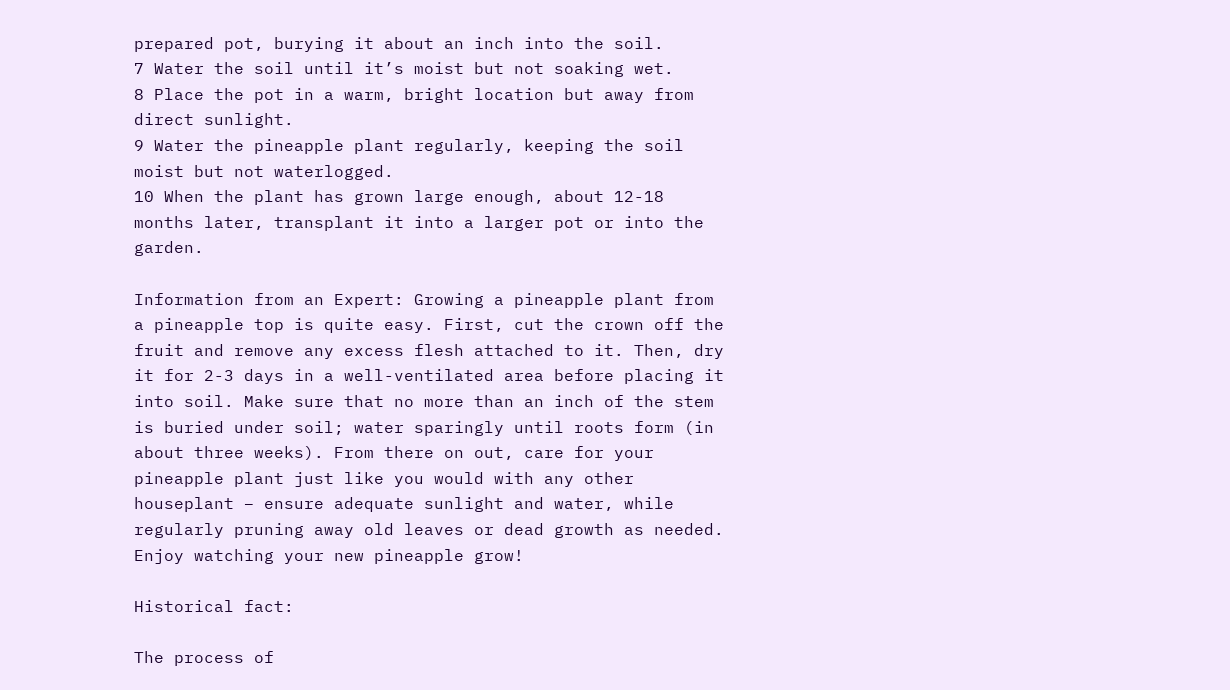prepared pot, burying it about an inch into the soil.
7 Water the soil until it’s moist but not soaking wet.
8 Place the pot in a warm, bright location but away from direct sunlight.
9 Water the pineapple plant regularly, keeping the soil moist but not waterlogged.
10 When the plant has grown large enough, about 12-18 months later, transplant it into a larger pot or into the garden.

Information from an Expert: Growing a pineapple plant from a pineapple top is quite easy. First, cut the crown off the fruit and remove any excess flesh attached to it. Then, dry it for 2-3 days in a well-ventilated area before placing it into soil. Make sure that no more than an inch of the stem is buried under soil; water sparingly until roots form (in about three weeks). From there on out, care for your pineapple plant just like you would with any other houseplant – ensure adequate sunlight and water, while regularly pruning away old leaves or dead growth as needed. Enjoy watching your new pineapple grow!

Historical fact:

The process of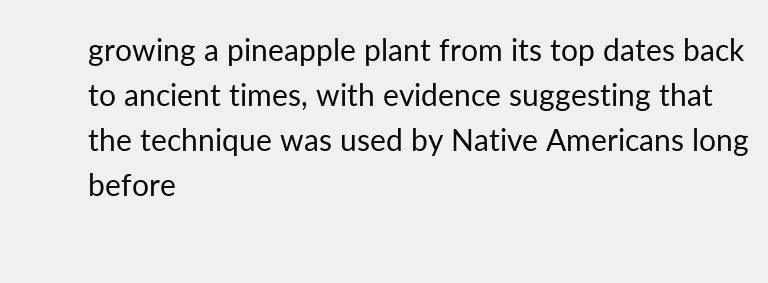growing a pineapple plant from its top dates back to ancient times, with evidence suggesting that the technique was used by Native Americans long before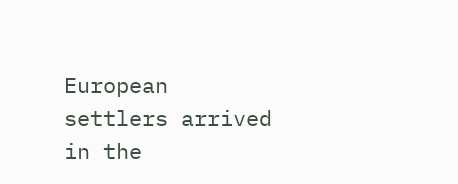European settlers arrived in the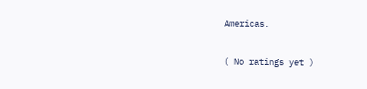Americas.

( No ratings yet )